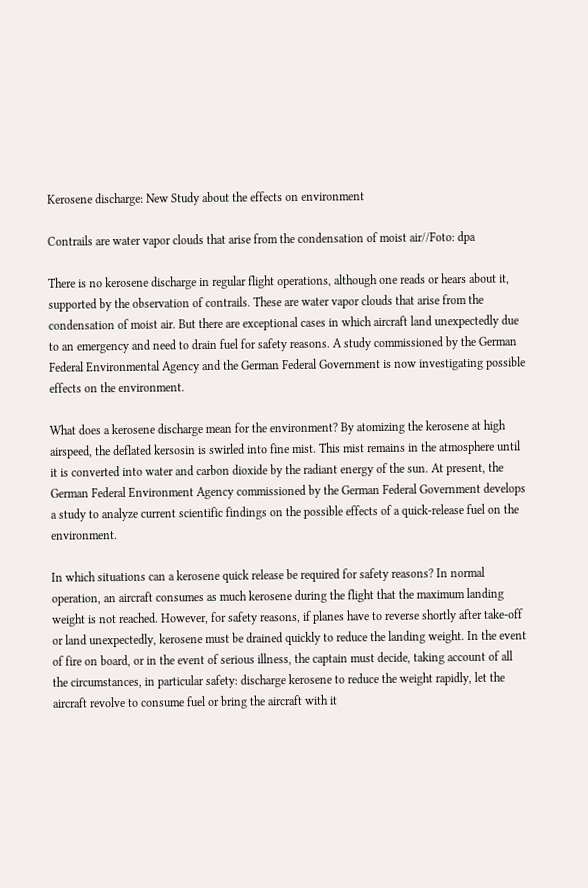Kerosene discharge: New Study about the effects on environment

Contrails are water vapor clouds that arise from the condensation of moist air//Foto: dpa

There is no kerosene discharge in regular flight operations, although one reads or hears about it, supported by the observation of contrails. These are water vapor clouds that arise from the condensation of moist air. But there are exceptional cases in which aircraft land unexpectedly due to an emergency and need to drain fuel for safety reasons. A study commissioned by the German Federal Environmental Agency and the German Federal Government is now investigating possible effects on the environment.

What does a kerosene discharge mean for the environment? By atomizing the kerosene at high airspeed, the deflated kersosin is swirled into fine mist. This mist remains in the atmosphere until it is converted into water and carbon dioxide by the radiant energy of the sun. At present, the German Federal Environment Agency commissioned by the German Federal Government develops a study to analyze current scientific findings on the possible effects of a quick-release fuel on the environment.

In which situations can a kerosene quick release be required for safety reasons? In normal operation, an aircraft consumes as much kerosene during the flight that the maximum landing weight is not reached. However, for safety reasons, if planes have to reverse shortly after take-off or land unexpectedly, kerosene must be drained quickly to reduce the landing weight. In the event of fire on board, or in the event of serious illness, the captain must decide, taking account of all the circumstances, in particular safety: discharge kerosene to reduce the weight rapidly, let the aircraft revolve to consume fuel or bring the aircraft with it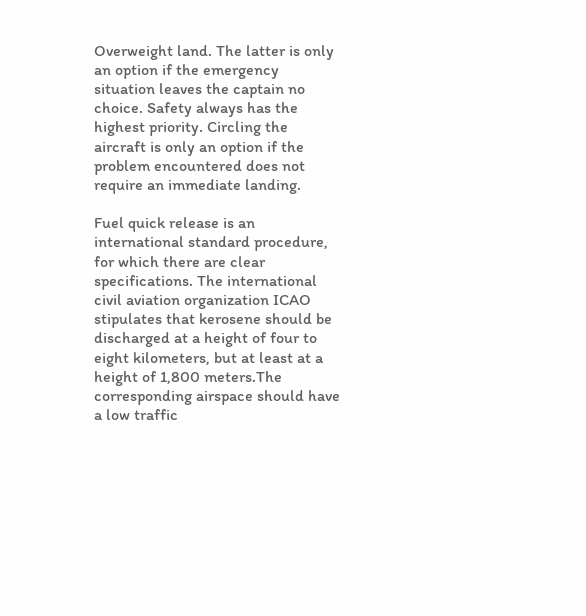Overweight land. The latter is only an option if the emergency situation leaves the captain no choice. Safety always has the highest priority. Circling the aircraft is only an option if the problem encountered does not require an immediate landing.

Fuel quick release is an international standard procedure, for which there are clear specifications. The international civil aviation organization ICAO stipulates that kerosene should be discharged at a height of four to eight kilometers, but at least at a height of 1,800 meters.The corresponding airspace should have a low traffic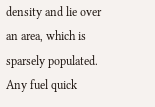density and lie over an area, which is sparsely populated. Any fuel quick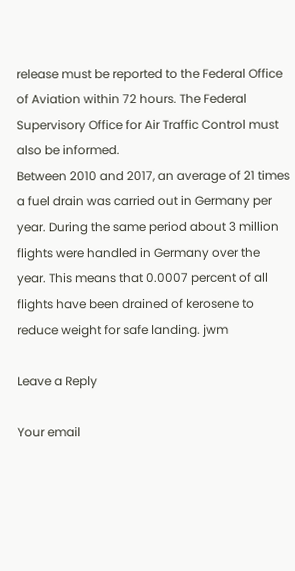release must be reported to the Federal Office of Aviation within 72 hours. The Federal Supervisory Office for Air Traffic Control must also be informed.
Between 2010 and 2017, an average of 21 times a fuel drain was carried out in Germany per year. During the same period about 3 million flights were handled in Germany over the year. This means that 0.0007 percent of all flights have been drained of kerosene to reduce weight for safe landing. jwm

Leave a Reply

Your email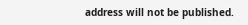address will not be published.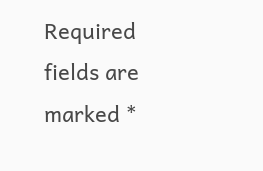Required fields are marked *